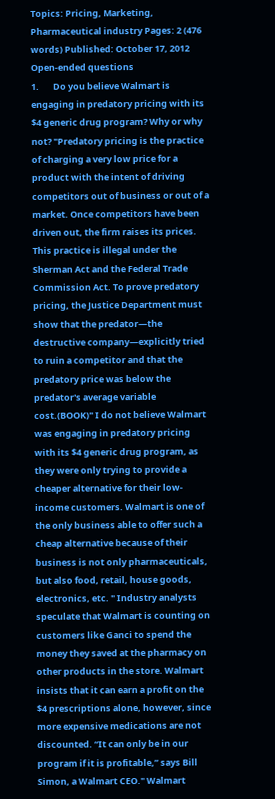Topics: Pricing, Marketing, Pharmaceutical industry Pages: 2 (476 words) Published: October 17, 2012
Open-ended questions
1.       Do you believe Walmart is engaging in predatory pricing with its $4 generic drug program? Why or why not? "Predatory pricing is the practice of charging a very low price for a product with the intent of driving competitors out of business or out of a market. Once competitors have been driven out, the firm raises its prices. This practice is illegal under the Sherman Act and the Federal Trade Commission Act. To prove predatory pricing, the Justice Department must show that the predator—the destructive company—explicitly tried to ruin a competitor and that the predatory price was below the predator's average variable cost.(BOOK)" I do not believe Walmart was engaging in predatory pricing with its $4 generic drug program, as they were only trying to provide a cheaper alternative for their low-income customers. Walmart is one of the only business able to offer such a cheap alternative because of their business is not only pharmaceuticals, but also food, retail, house goods, electronics, etc. " Industry analysts speculate that Walmart is counting on customers like Ganci to spend the money they saved at the pharmacy on other products in the store. Walmart insists that it can earn a profit on the $4 prescriptions alone, however, since more expensive medications are not discounted. “It can only be in our program if it is profitable,” says Bill Simon, a Walmart CEO." Walmart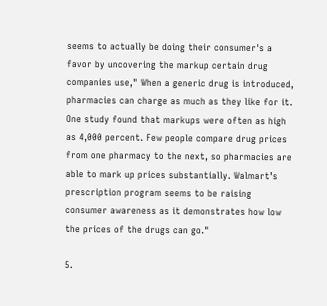seems to actually be doing their consumer's a favor by uncovering the markup certain drug companies use," When a generic drug is introduced, pharmacies can charge as much as they like for it. One study found that markups were often as high as 4,000 percent. Few people compare drug prices from one pharmacy to the next, so pharmacies are able to mark up prices substantially. Walmart’s prescription program seems to be raising consumer awareness as it demonstrates how low the prices of the drugs can go."

5.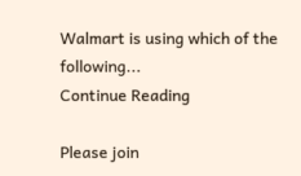Walmart is using which of the following...
Continue Reading

Please join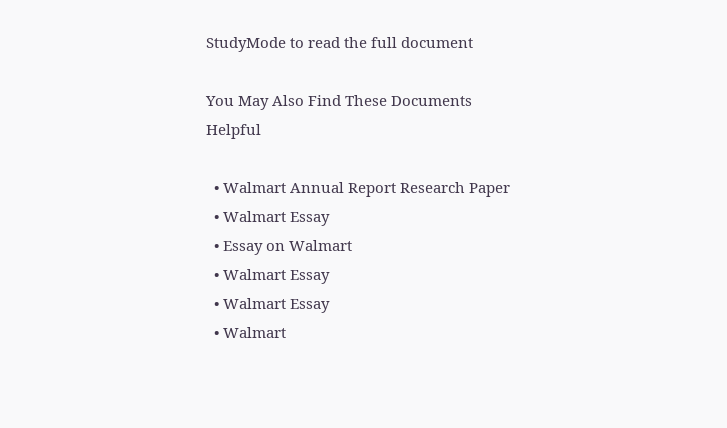StudyMode to read the full document

You May Also Find These Documents Helpful

  • Walmart Annual Report Research Paper
  • Walmart Essay
  • Essay on Walmart
  • Walmart Essay
  • Walmart Essay
  • Walmart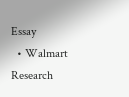Essay
  • Walmart Research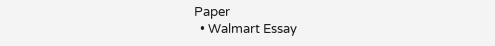Paper
  • Walmart Essay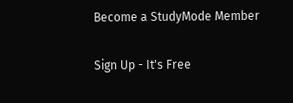Become a StudyMode Member

Sign Up - It's Free